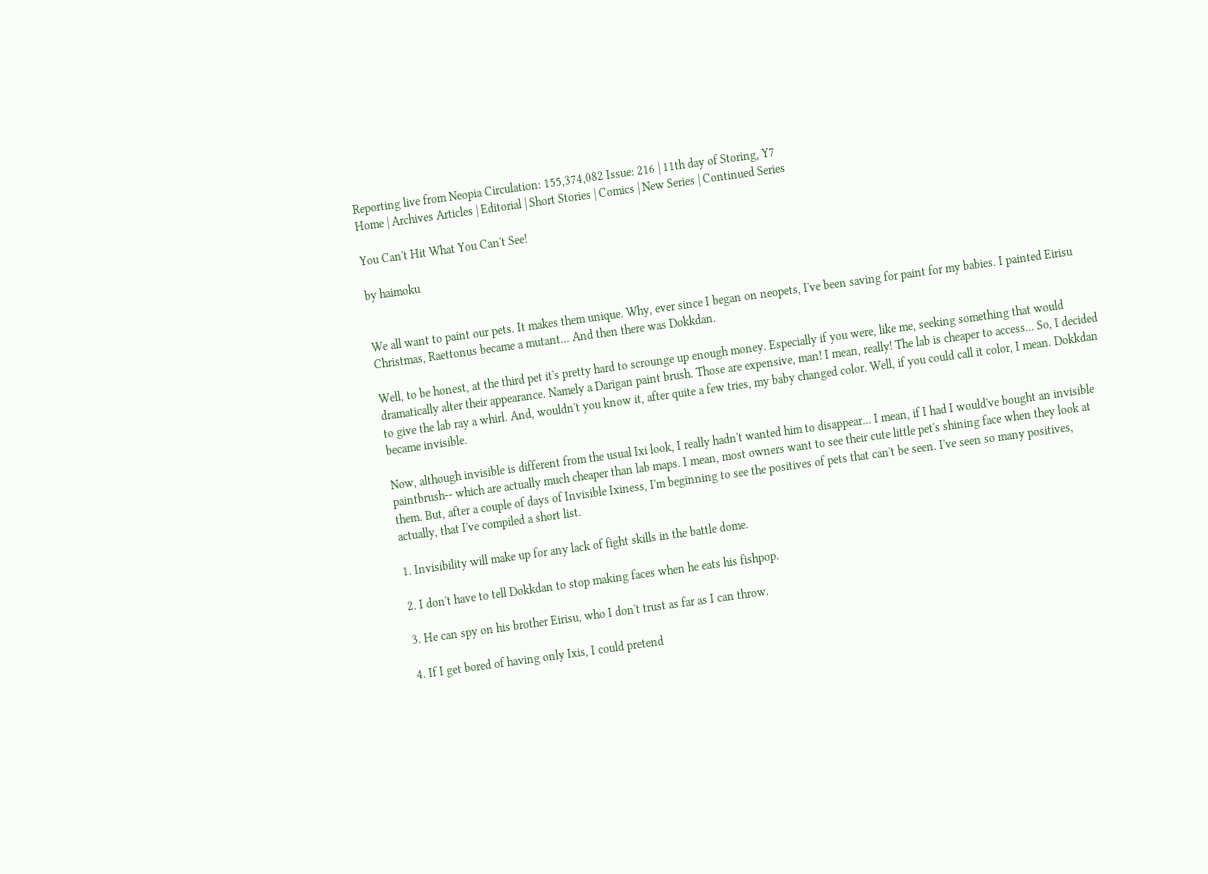Reporting live from Neopia Circulation: 155,374,082 Issue: 216 | 11th day of Storing, Y7
Home | Archives Articles | Editorial | Short Stories | Comics | New Series | Continued Series

You Can't Hit What You Can't See!

by haimoku


We all want to paint our pets. It makes them unique. Why, ever since I began on neopets, I've been saving for paint for my babies. I painted Eirisu Christmas, Raettonus became a mutant... And then there was Dokkdan.

Well, to be honest, at the third pet it's pretty hard to scrounge up enough money. Especially if you were, like me, seeking something that would dramatically alter their appearance. Namely a Darigan paint brush. Those are expensive, man! I mean, really! The lab is cheaper to access... So, I decided to give the lab ray a whirl. And, wouldn't you know it, after quite a few tries, my baby changed color. Well, if you could call it color, I mean. Dokkdan became invisible.

Now, although invisible is different from the usual Ixi look, I really hadn't wanted him to disappear... I mean, if I had I would've bought an invisible paintbrush-- which are actually much cheaper than lab maps. I mean, most owners want to see their cute little pet's shining face when they look at them. But, after a couple of days of Invisible Ixiness, I'm beginning to see the positives of pets that can't be seen. I've seen so many positives, actually, that I've compiled a short list.

1. Invisibility will make up for any lack of fight skills in the battle dome.

2. I don't have to tell Dokkdan to stop making faces when he eats his fishpop.

3. He can spy on his brother Eirisu, who I don't trust as far as I can throw.

4. If I get bored of having only Ixis, I could pretend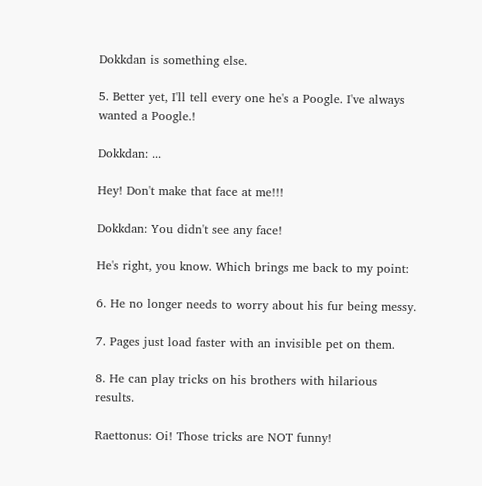Dokkdan is something else.

5. Better yet, I'll tell every one he's a Poogle. I've always wanted a Poogle.!

Dokkdan: ...

Hey! Don't make that face at me!!!

Dokkdan: You didn't see any face!

He's right, you know. Which brings me back to my point:

6. He no longer needs to worry about his fur being messy.

7. Pages just load faster with an invisible pet on them.

8. He can play tricks on his brothers with hilarious results.

Raettonus: Oi! Those tricks are NOT funny!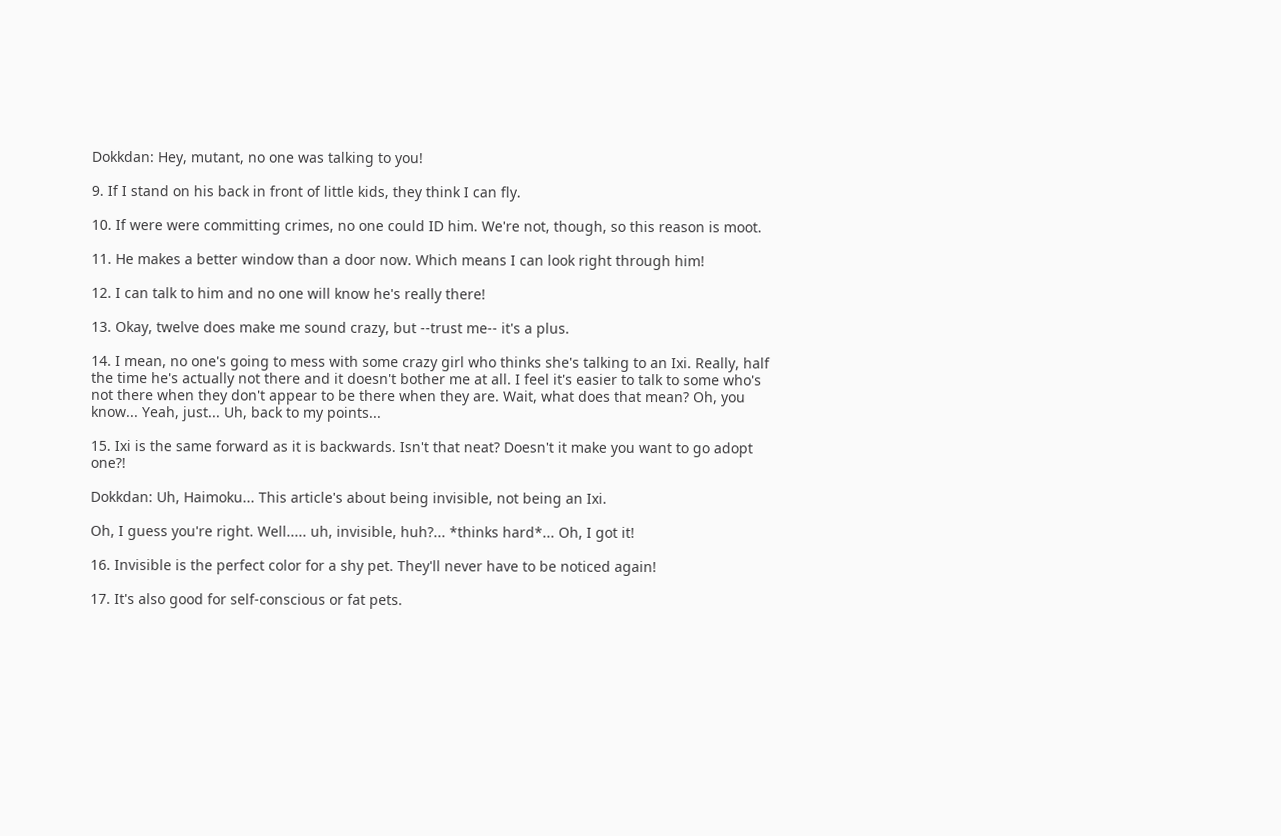Dokkdan: Hey, mutant, no one was talking to you!

9. If I stand on his back in front of little kids, they think I can fly.

10. If were were committing crimes, no one could ID him. We're not, though, so this reason is moot.

11. He makes a better window than a door now. Which means I can look right through him!

12. I can talk to him and no one will know he's really there!

13. Okay, twelve does make me sound crazy, but --trust me-- it's a plus.

14. I mean, no one's going to mess with some crazy girl who thinks she's talking to an Ixi. Really, half the time he's actually not there and it doesn't bother me at all. I feel it's easier to talk to some who's not there when they don't appear to be there when they are. Wait, what does that mean? Oh, you know... Yeah, just... Uh, back to my points...

15. Ixi is the same forward as it is backwards. Isn't that neat? Doesn't it make you want to go adopt one?!

Dokkdan: Uh, Haimoku... This article's about being invisible, not being an Ixi.

Oh, I guess you're right. Well..... uh, invisible, huh?... *thinks hard*... Oh, I got it!

16. Invisible is the perfect color for a shy pet. They'll never have to be noticed again!

17. It's also good for self-conscious or fat pets.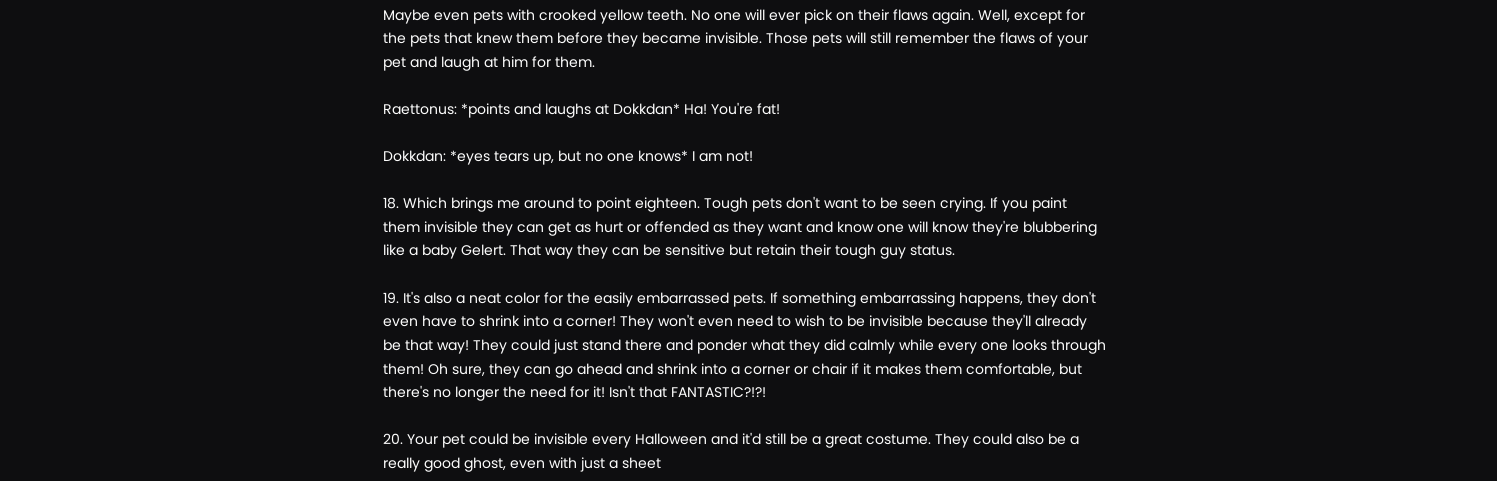Maybe even pets with crooked yellow teeth. No one will ever pick on their flaws again. Well, except for the pets that knew them before they became invisible. Those pets will still remember the flaws of your pet and laugh at him for them.

Raettonus: *points and laughs at Dokkdan* Ha! You're fat!

Dokkdan: *eyes tears up, but no one knows* I am not!

18. Which brings me around to point eighteen. Tough pets don't want to be seen crying. If you paint them invisible they can get as hurt or offended as they want and know one will know they're blubbering like a baby Gelert. That way they can be sensitive but retain their tough guy status.

19. It's also a neat color for the easily embarrassed pets. If something embarrassing happens, they don't even have to shrink into a corner! They won't even need to wish to be invisible because they'll already be that way! They could just stand there and ponder what they did calmly while every one looks through them! Oh sure, they can go ahead and shrink into a corner or chair if it makes them comfortable, but there's no longer the need for it! Isn't that FANTASTIC?!?!

20. Your pet could be invisible every Halloween and it'd still be a great costume. They could also be a really good ghost, even with just a sheet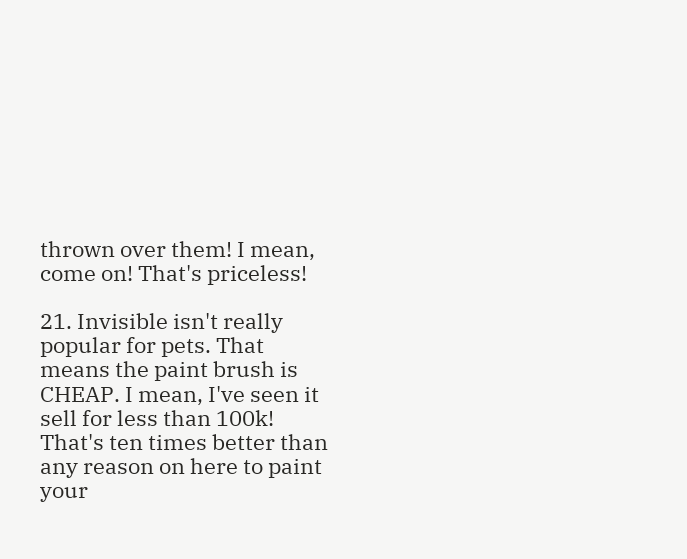thrown over them! I mean, come on! That's priceless!

21. Invisible isn't really popular for pets. That means the paint brush is CHEAP. I mean, I've seen it sell for less than 100k! That's ten times better than any reason on here to paint your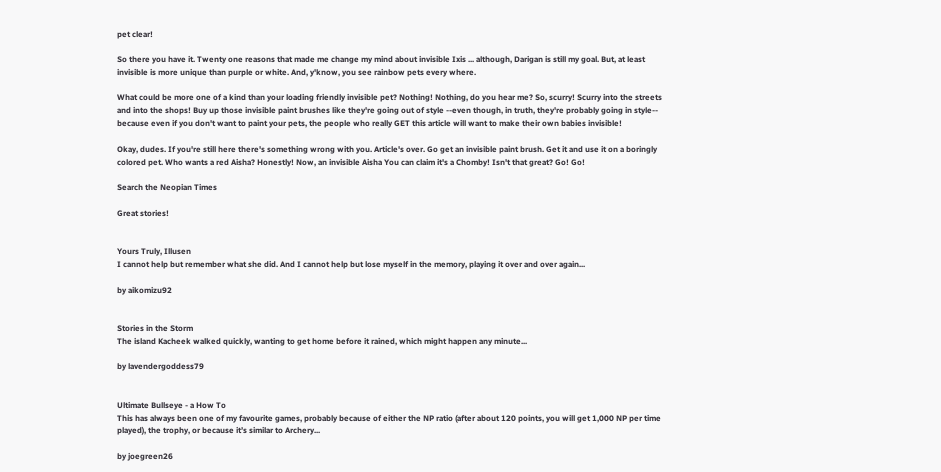pet clear!

So there you have it. Twenty one reasons that made me change my mind about invisible Ixis ... although, Darigan is still my goal. But, at least invisible is more unique than purple or white. And, y'know, you see rainbow pets every where.

What could be more one of a kind than your loading friendly invisible pet? Nothing! Nothing, do you hear me? So, scurry! Scurry into the streets and into the shops! Buy up those invisible paint brushes like they're going out of style --even though, in truth, they're probably going in style-- because even if you don't want to paint your pets, the people who really GET this article will want to make their own babies invisible!

Okay, dudes. If you're still here there's something wrong with you. Article's over. Go get an invisible paint brush. Get it and use it on a boringly colored pet. Who wants a red Aisha? Honestly! Now, an invisible Aisha You can claim it's a Chomby! Isn't that great? Go! Go!

Search the Neopian Times

Great stories!


Yours Truly, Illusen
I cannot help but remember what she did. And I cannot help but lose myself in the memory, playing it over and over again...

by aikomizu92


Stories in the Storm
The island Kacheek walked quickly, wanting to get home before it rained, which might happen any minute...

by lavendergoddess79


Ultimate Bullseye - a How To
This has always been one of my favourite games, probably because of either the NP ratio (after about 120 points, you will get 1,000 NP per time played), the trophy, or because it’s similar to Archery...

by joegreen26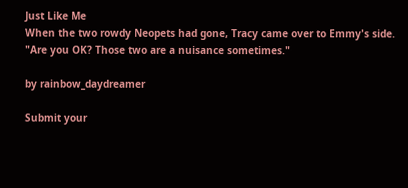Just Like Me
When the two rowdy Neopets had gone, Tracy came over to Emmy's side. "Are you OK? Those two are a nuisance sometimes."

by rainbow_daydreamer

Submit your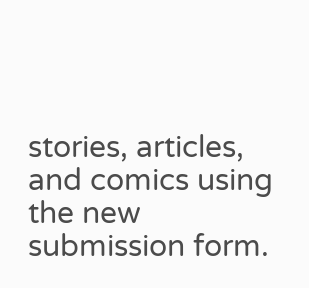stories, articles, and comics using the new submission form.